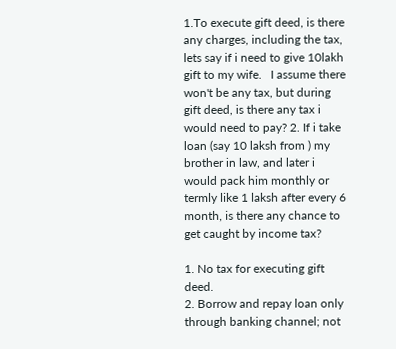1.To execute gift deed, is there any charges, including the tax, lets say if i need to give 10lakh gift to my wife.   I assume there won't be any tax, but during gift deed, is there any tax i would need to pay? 2. If i take loan (say 10 laksh from ) my brother in law, and later i would pack him monthly or termly like 1 laksh after every 6 month, is there any chance to get caught by income tax?

1. No tax for executing gift deed.
2. Borrow and repay loan only through banking channel; not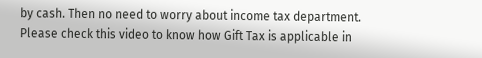by cash. Then no need to worry about income tax department.
Please check this video to know how Gift Tax is applicable in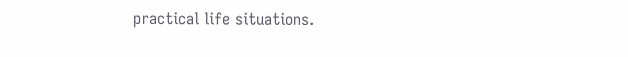practical life situations.